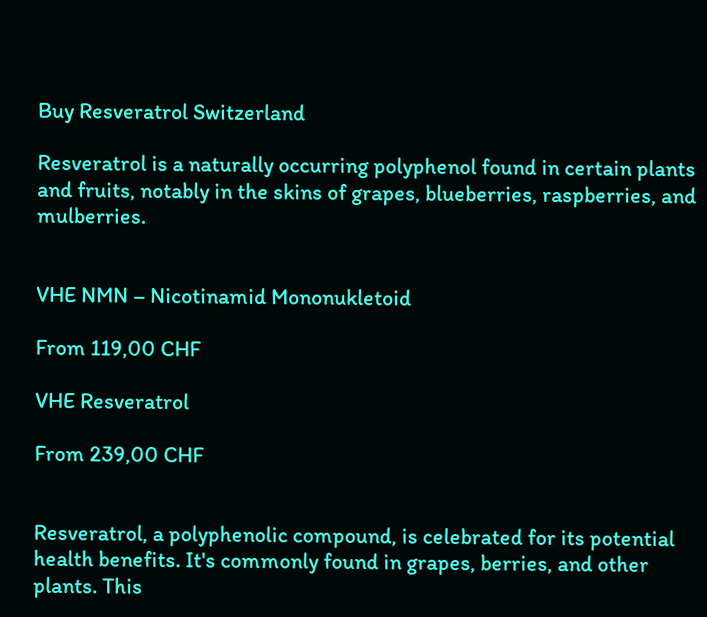Buy Resveratrol Switzerland

Resveratrol is a naturally occurring polyphenol found in certain plants and fruits, notably in the skins of grapes, blueberries, raspberries, and mulberries.


VHE NMN – Nicotinamid Mononukletoid

From 119,00 CHF

VHE Resveratrol

From 239,00 CHF


Resveratrol, a polyphenolic compound, is celebrated for its potential health benefits. It's commonly found in grapes, berries, and other plants. This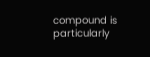compound is particularly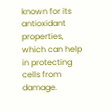known for its antioxidant properties, which can help in protecting cells from damage.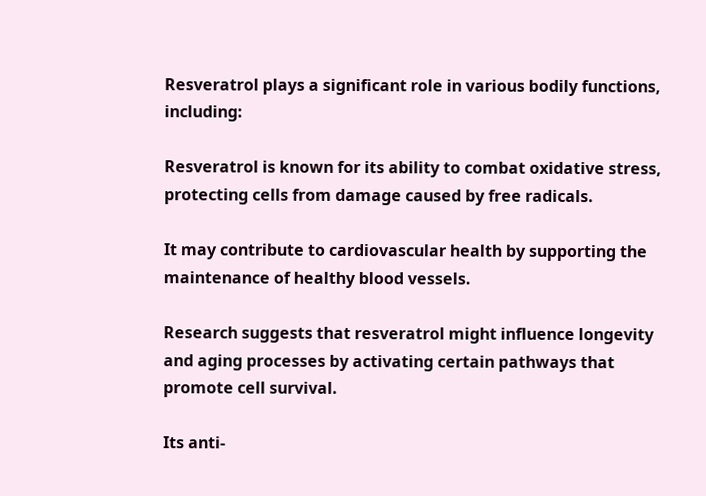Resveratrol plays a significant role in various bodily functions, including:

Resveratrol is known for its ability to combat oxidative stress, protecting cells from damage caused by free radicals.

It may contribute to cardiovascular health by supporting the maintenance of healthy blood vessels.

Research suggests that resveratrol might influence longevity and aging processes by activating certain pathways that promote cell survival.

Its anti-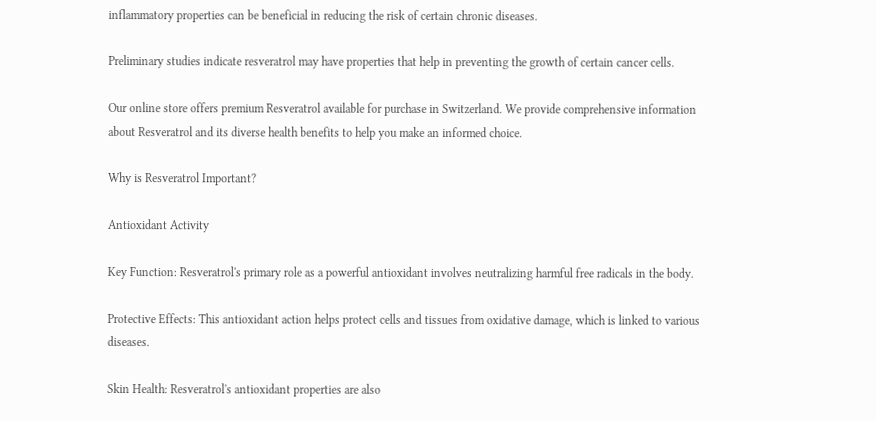inflammatory properties can be beneficial in reducing the risk of certain chronic diseases.

Preliminary studies indicate resveratrol may have properties that help in preventing the growth of certain cancer cells.

Our online store offers premium Resveratrol available for purchase in Switzerland. We provide comprehensive information about Resveratrol and its diverse health benefits to help you make an informed choice.

Why is Resveratrol Important?

Antioxidant Activity

Key Function: Resveratrol's primary role as a powerful antioxidant involves neutralizing harmful free radicals in the body.

Protective Effects: This antioxidant action helps protect cells and tissues from oxidative damage, which is linked to various diseases.

Skin Health: Resveratrol's antioxidant properties are also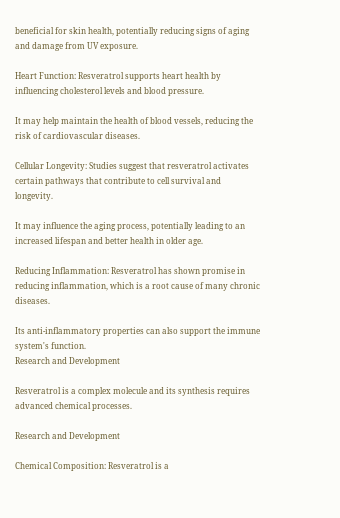beneficial for skin health, potentially reducing signs of aging and damage from UV exposure.

Heart Function: Resveratrol supports heart health by influencing cholesterol levels and blood pressure.

It may help maintain the health of blood vessels, reducing the risk of cardiovascular diseases.

Cellular Longevity: Studies suggest that resveratrol activates certain pathways that contribute to cell survival and longevity.

It may influence the aging process, potentially leading to an increased lifespan and better health in older age.

Reducing Inflammation: Resveratrol has shown promise in reducing inflammation, which is a root cause of many chronic diseases.

Its anti-inflammatory properties can also support the immune system's function.
Research and Development

Resveratrol is a complex molecule and its synthesis requires advanced chemical processes.

Research and Development

Chemical Composition: Resveratrol is a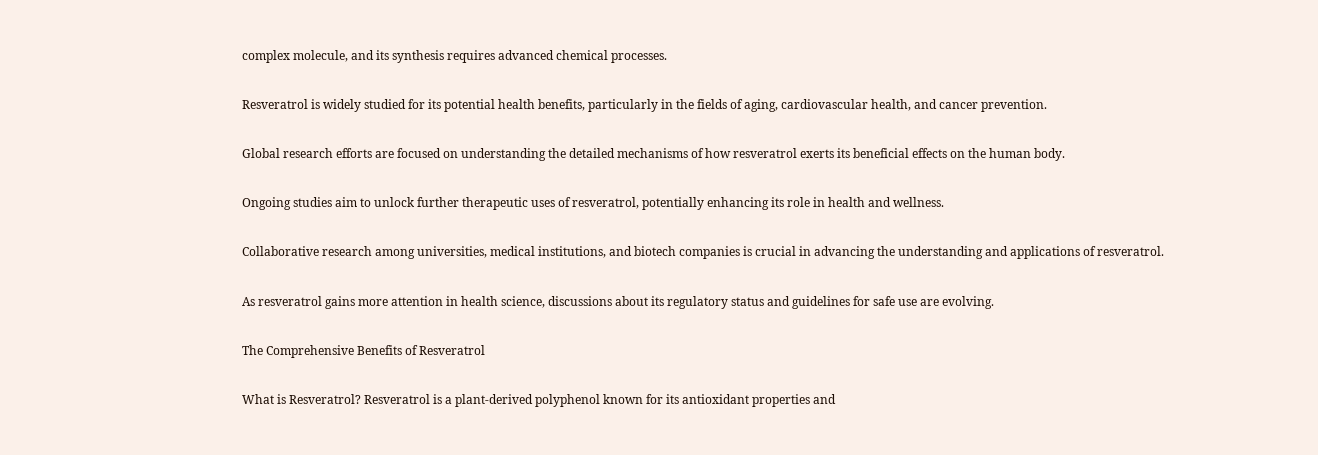complex molecule, and its synthesis requires advanced chemical processes.

Resveratrol is widely studied for its potential health benefits, particularly in the fields of aging, cardiovascular health, and cancer prevention.

Global research efforts are focused on understanding the detailed mechanisms of how resveratrol exerts its beneficial effects on the human body.

Ongoing studies aim to unlock further therapeutic uses of resveratrol, potentially enhancing its role in health and wellness.

Collaborative research among universities, medical institutions, and biotech companies is crucial in advancing the understanding and applications of resveratrol.

As resveratrol gains more attention in health science, discussions about its regulatory status and guidelines for safe use are evolving.

The Comprehensive Benefits of Resveratrol

What is Resveratrol? Resveratrol is a plant-derived polyphenol known for its antioxidant properties and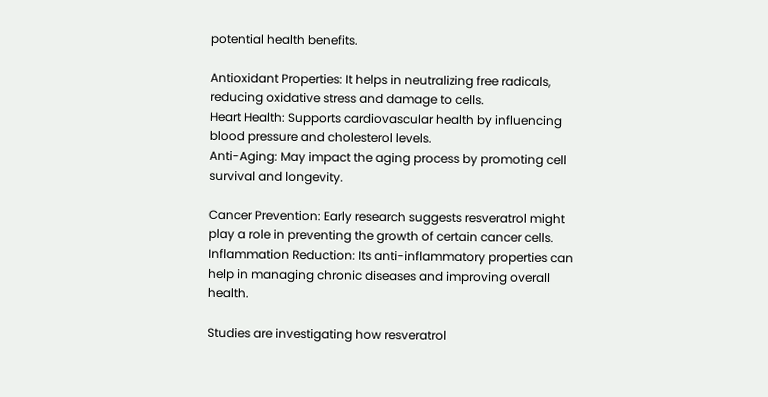potential health benefits.

Antioxidant Properties: It helps in neutralizing free radicals, reducing oxidative stress and damage to cells.
Heart Health: Supports cardiovascular health by influencing blood pressure and cholesterol levels.
Anti-Aging: May impact the aging process by promoting cell survival and longevity.

Cancer Prevention: Early research suggests resveratrol might play a role in preventing the growth of certain cancer cells.
Inflammation Reduction: Its anti-inflammatory properties can help in managing chronic diseases and improving overall health.

Studies are investigating how resveratrol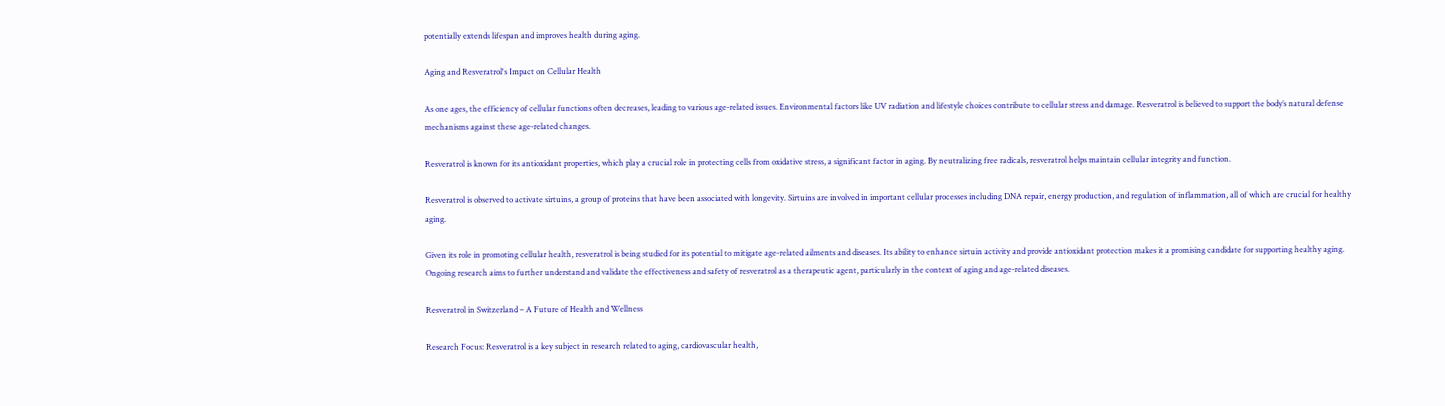potentially extends lifespan and improves health during aging.

Aging and Resveratrol's Impact on Cellular Health

As one ages, the efficiency of cellular functions often decreases, leading to various age-related issues. Environmental factors like UV radiation and lifestyle choices contribute to cellular stress and damage. Resveratrol is believed to support the body’s natural defense mechanisms against these age-related changes.

Resveratrol is known for its antioxidant properties, which play a crucial role in protecting cells from oxidative stress, a significant factor in aging. By neutralizing free radicals, resveratrol helps maintain cellular integrity and function.

Resveratrol is observed to activate sirtuins, a group of proteins that have been associated with longevity. Sirtuins are involved in important cellular processes including DNA repair, energy production, and regulation of inflammation, all of which are crucial for healthy aging.

Given its role in promoting cellular health, resveratrol is being studied for its potential to mitigate age-related ailments and diseases. Its ability to enhance sirtuin activity and provide antioxidant protection makes it a promising candidate for supporting healthy aging. Ongoing research aims to further understand and validate the effectiveness and safety of resveratrol as a therapeutic agent, particularly in the context of aging and age-related diseases.

Resveratrol in Switzerland – A Future of Health and Wellness

Research Focus: Resveratrol is a key subject in research related to aging, cardiovascular health,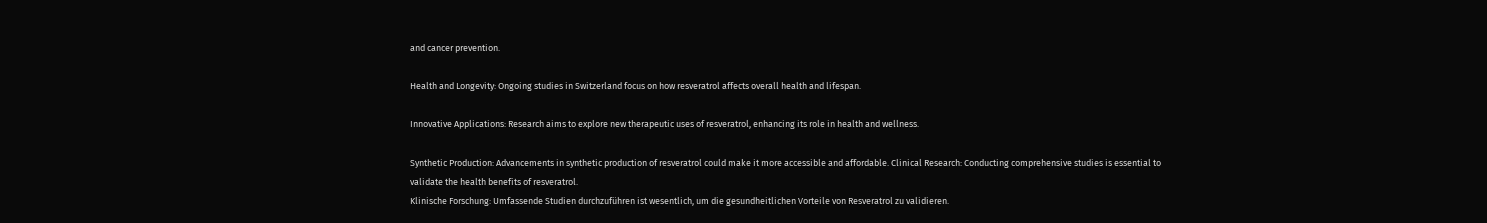and cancer prevention.

Health and Longevity: Ongoing studies in Switzerland focus on how resveratrol affects overall health and lifespan.

Innovative Applications: Research aims to explore new therapeutic uses of resveratrol, enhancing its role in health and wellness.

Synthetic Production: Advancements in synthetic production of resveratrol could make it more accessible and affordable. Clinical Research: Conducting comprehensive studies is essential to validate the health benefits of resveratrol.
Klinische Forschung: Umfassende Studien durchzuführen ist wesentlich, um die gesundheitlichen Vorteile von Resveratrol zu validieren.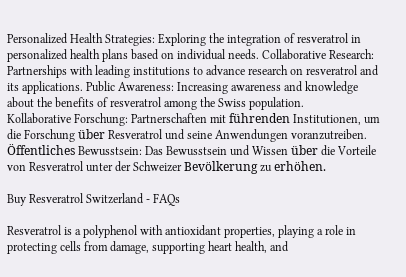Personalized Health Strategies: Exploring the integration of resveratrol in personalized health plans based on individual needs. Collaborative Research: Partnerships with leading institutions to advance research on resveratrol and its applications. Public Awareness: Increasing awareness and knowledge about the benefits of resveratrol among the Swiss population.
Kollaborative Forschung: Partnerschaften mit führenden Institutionen, um die Forschung über Resveratrol und seine Anwendungen voranzutreiben.
Öffentliches Bewusstsein: Das Bewusstsein und Wissen über die Vorteile von Resveratrol unter der Schweizer Bevölkerung zu erhöhen.

Buy Resveratrol Switzerland - FAQs

Resveratrol is a polyphenol with antioxidant properties, playing a role in protecting cells from damage, supporting heart health, and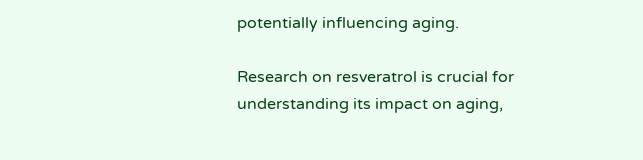potentially influencing aging.

Research on resveratrol is crucial for understanding its impact on aging,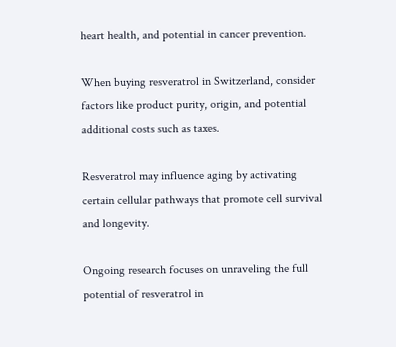heart health, and potential in cancer prevention.

When buying resveratrol in Switzerland, consider factors like product purity, origin, and potential additional costs such as taxes.

Resveratrol may influence aging by activating certain cellular pathways that promote cell survival and longevity.

Ongoing research focuses on unraveling the full potential of resveratrol in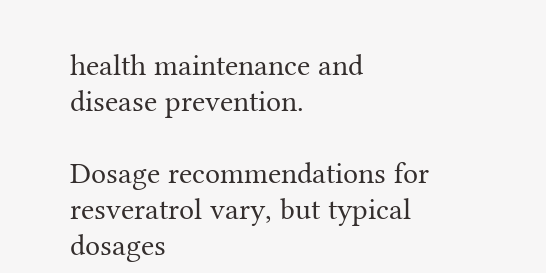health maintenance and disease prevention.

Dosage recommendations for resveratrol vary, but typical dosages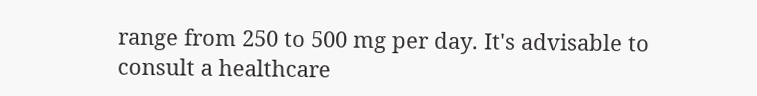range from 250 to 500 mg per day. It's advisable to consult a healthcare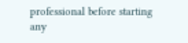professional before starting any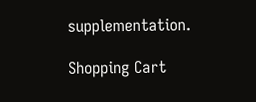supplementation.

Shopping Cart